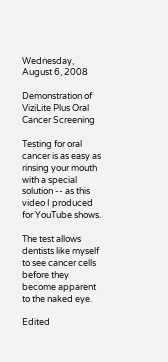Wednesday, August 6, 2008

Demonstration of ViziLite Plus Oral Cancer Screening

Testing for oral cancer is as easy as rinsing your mouth with a special solution -- as this video I produced for YouTube shows.

The test allows dentists like myself to see cancer cells before they become apparent to the naked eye.

Edited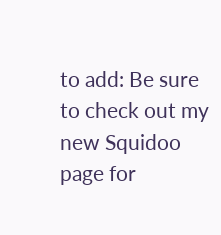to add: Be sure to check out my new Squidoo page for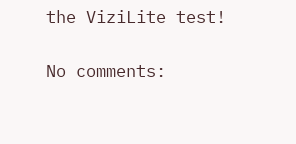the ViziLite test!

No comments: